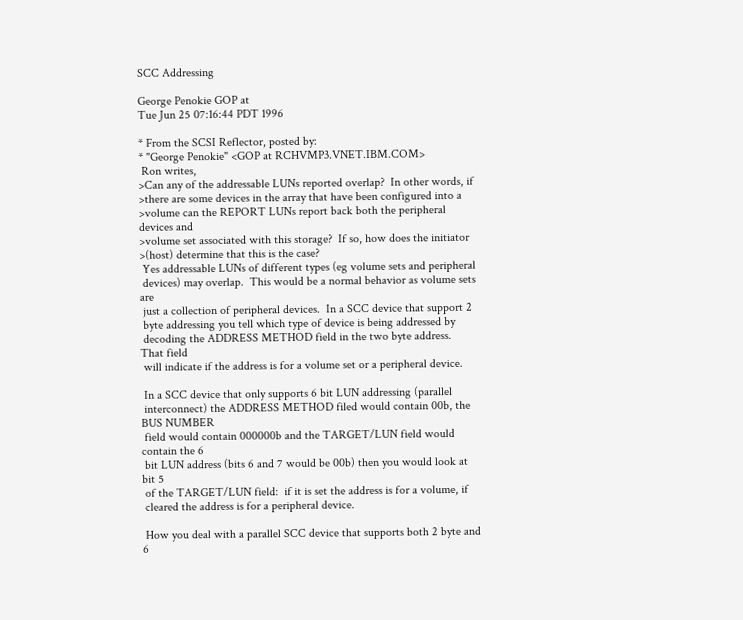SCC Addressing

George Penokie GOP at
Tue Jun 25 07:16:44 PDT 1996

* From the SCSI Reflector, posted by:
* "George Penokie" <GOP at RCHVMP3.VNET.IBM.COM>
 Ron writes,
>Can any of the addressable LUNs reported overlap?  In other words, if
>there are some devices in the array that have been configured into a
>volume can the REPORT LUNs report back both the peripheral devices and
>volume set associated with this storage?  If so, how does the initiator
>(host) determine that this is the case?
 Yes addressable LUNs of different types (eg volume sets and peripheral
 devices) may overlap.  This would be a normal behavior as volume sets are
 just a collection of peripheral devices.  In a SCC device that support 2
 byte addressing you tell which type of device is being addressed by
 decoding the ADDRESS METHOD field in the two byte address.  That field
 will indicate if the address is for a volume set or a peripheral device.

 In a SCC device that only supports 6 bit LUN addressing (parallel
 interconnect) the ADDRESS METHOD filed would contain 00b, the BUS NUMBER
 field would contain 000000b and the TARGET/LUN field would contain the 6
 bit LUN address (bits 6 and 7 would be 00b) then you would look at bit 5
 of the TARGET/LUN field:  if it is set the address is for a volume, if
 cleared the address is for a peripheral device.

 How you deal with a parallel SCC device that supports both 2 byte and 6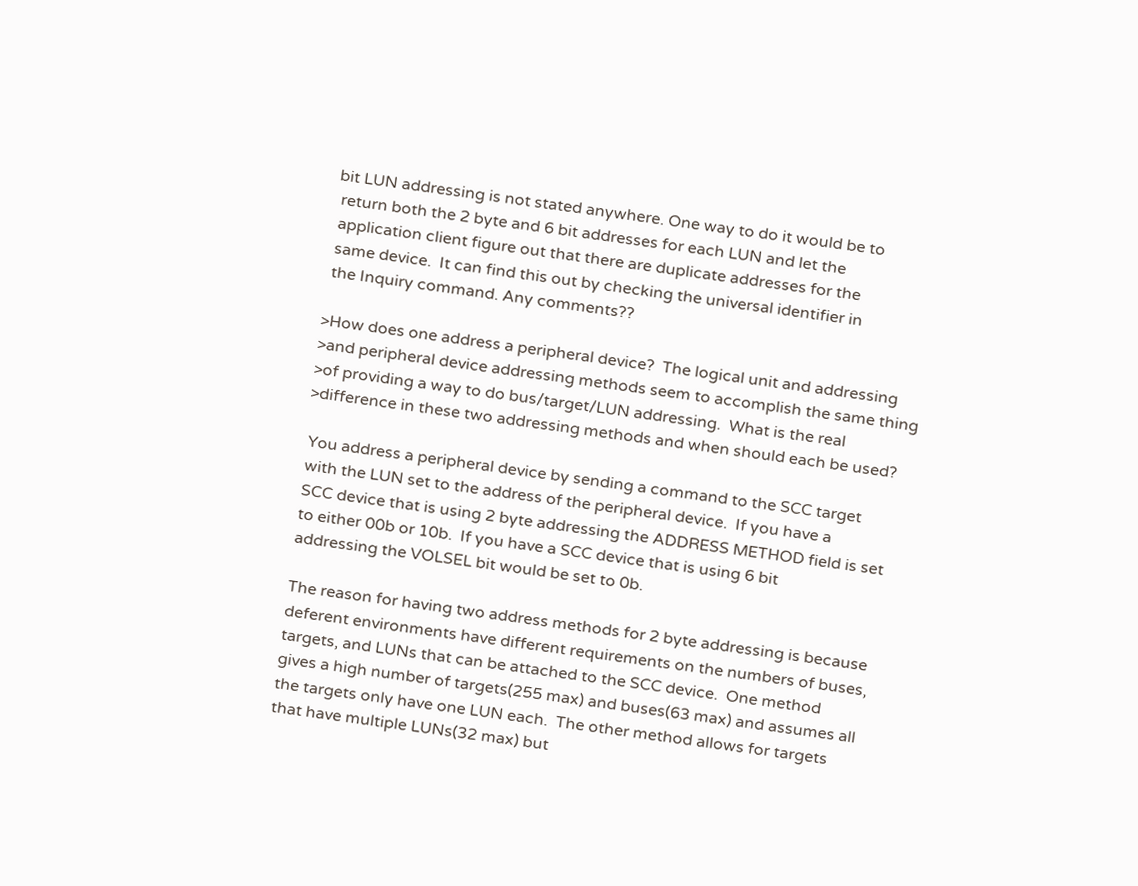bit LUN addressing is not stated anywhere. One way to do it would be to
 return both the 2 byte and 6 bit addresses for each LUN and let the
 application client figure out that there are duplicate addresses for the
 same device.  It can find this out by checking the universal identifier in
 the Inquiry command. Any comments??

>How does one address a peripheral device?  The logical unit and addressing
>and peripheral device addressing methods seem to accomplish the same thing
>of providing a way to do bus/target/LUN addressing.  What is the real
>difference in these two addressing methods and when should each be used?

 You address a peripheral device by sending a command to the SCC target
 with the LUN set to the address of the peripheral device.  If you have a
 SCC device that is using 2 byte addressing the ADDRESS METHOD field is set
 to either 00b or 10b.  If you have a SCC device that is using 6 bit
 addressing the VOLSEL bit would be set to 0b.

 The reason for having two address methods for 2 byte addressing is because
 deferent environments have different requirements on the numbers of buses,
 targets, and LUNs that can be attached to the SCC device.  One method
 gives a high number of targets(255 max) and buses(63 max) and assumes all
 the targets only have one LUN each.  The other method allows for targets
 that have multiple LUNs(32 max) but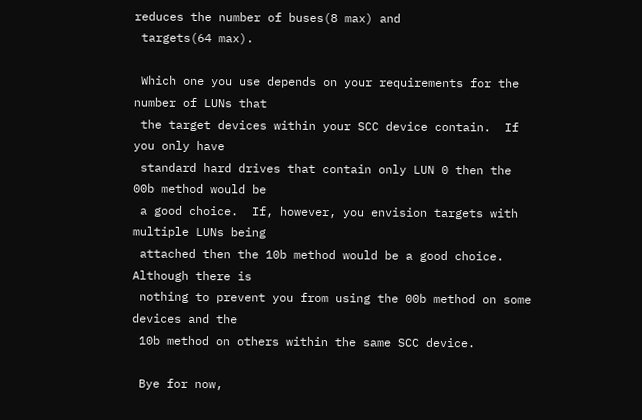reduces the number of buses(8 max) and
 targets(64 max).

 Which one you use depends on your requirements for the number of LUNs that
 the target devices within your SCC device contain.  If you only have
 standard hard drives that contain only LUN 0 then the 00b method would be
 a good choice.  If, however, you envision targets with multiple LUNs being
 attached then the 10b method would be a good choice.  Although there is
 nothing to prevent you from using the 00b method on some devices and the
 10b method on others within the same SCC device.

 Bye for now,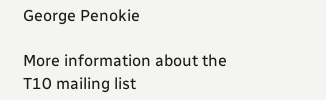George Penokie

More information about the T10 mailing list